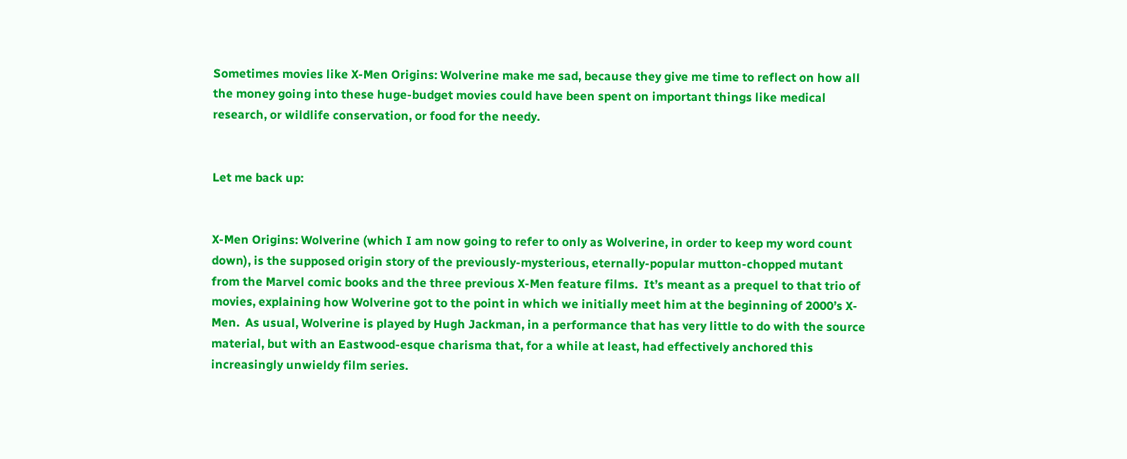Sometimes movies like X-Men Origins: Wolverine make me sad, because they give me time to reflect on how all the money going into these huge-budget movies could have been spent on important things like medical research, or wildlife conservation, or food for the needy.


Let me back up:


X-Men Origins: Wolverine (which I am now going to refer to only as Wolverine, in order to keep my word count down), is the supposed origin story of the previously-mysterious, eternally-popular mutton-chopped mutant from the Marvel comic books and the three previous X-Men feature films.  It’s meant as a prequel to that trio of movies, explaining how Wolverine got to the point in which we initially meet him at the beginning of 2000’s X-Men.  As usual, Wolverine is played by Hugh Jackman, in a performance that has very little to do with the source material, but with an Eastwood-esque charisma that, for a while at least, had effectively anchored this increasingly unwieldy film series.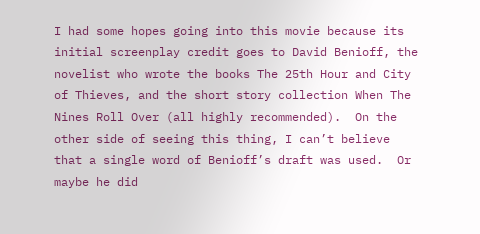I had some hopes going into this movie because its initial screenplay credit goes to David Benioff, the novelist who wrote the books The 25th Hour and City of Thieves, and the short story collection When The Nines Roll Over (all highly recommended).  On the other side of seeing this thing, I can’t believe that a single word of Benioff’s draft was used.  Or maybe he did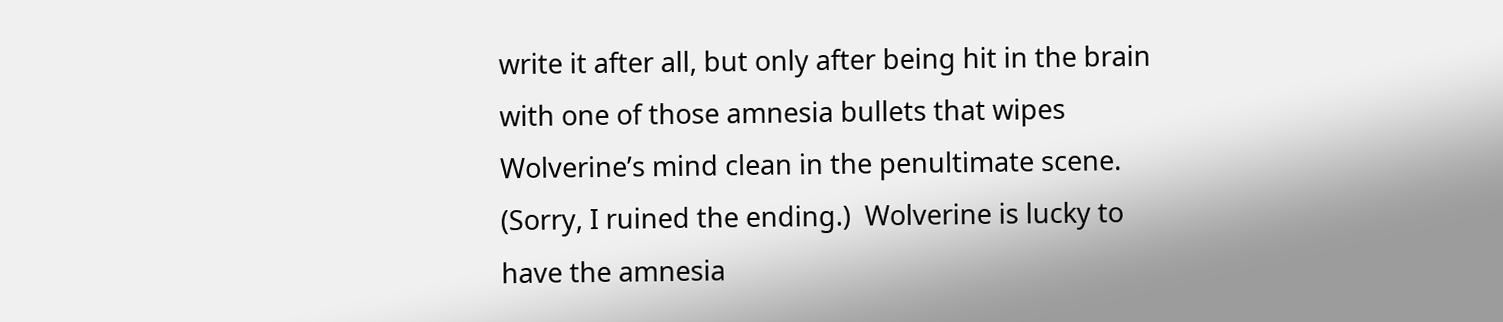write it after all, but only after being hit in the brain with one of those amnesia bullets that wipes Wolverine’s mind clean in the penultimate scene.  (Sorry, I ruined the ending.)  Wolverine is lucky to have the amnesia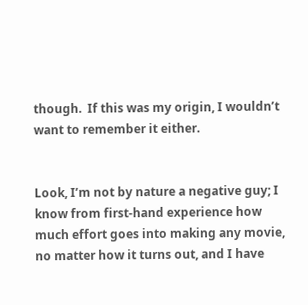though.  If this was my origin, I wouldn’t want to remember it either.


Look, I’m not by nature a negative guy; I know from first-hand experience how much effort goes into making any movie, no matter how it turns out, and I have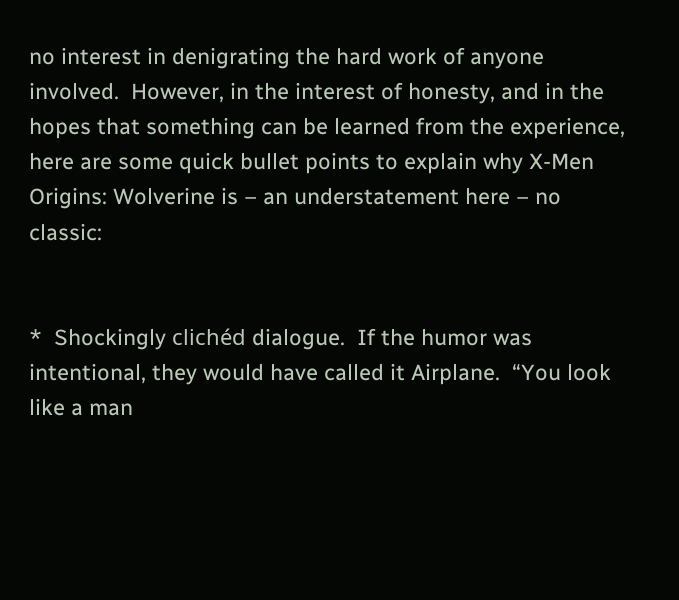no interest in denigrating the hard work of anyone involved.  However, in the interest of honesty, and in the hopes that something can be learned from the experience, here are some quick bullet points to explain why X-Men Origins: Wolverine is – an understatement here – no classic:


*  Shockingly clichéd dialogue.  If the humor was intentional, they would have called it Airplane.  “You look like a man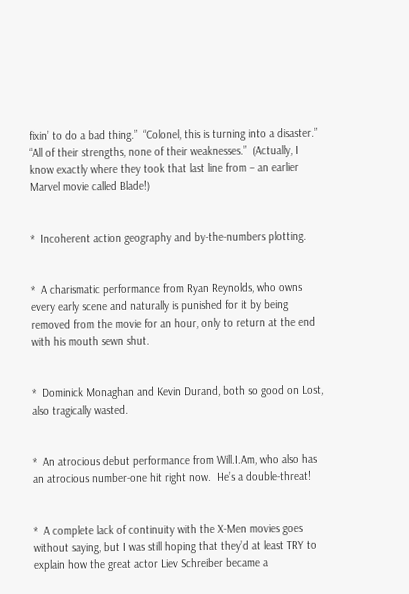fixin’ to do a bad thing.”  “Colonel, this is turning into a disaster.”  “All of their strengths, none of their weaknesses.”  (Actually, I know exactly where they took that last line from – an earlier Marvel movie called Blade!)


*  Incoherent action geography and by-the-numbers plotting.


*  A charismatic performance from Ryan Reynolds, who owns every early scene and naturally is punished for it by being removed from the movie for an hour, only to return at the end with his mouth sewn shut.


*  Dominick Monaghan and Kevin Durand, both so good on Lost, also tragically wasted.


*  An atrocious debut performance from Will.I.Am, who also has an atrocious number-one hit right now.  He’s a double-threat!


*  A complete lack of continuity with the X-Men movies goes without saying, but I was still hoping that they’d at least TRY to explain how the great actor Liev Schreiber became a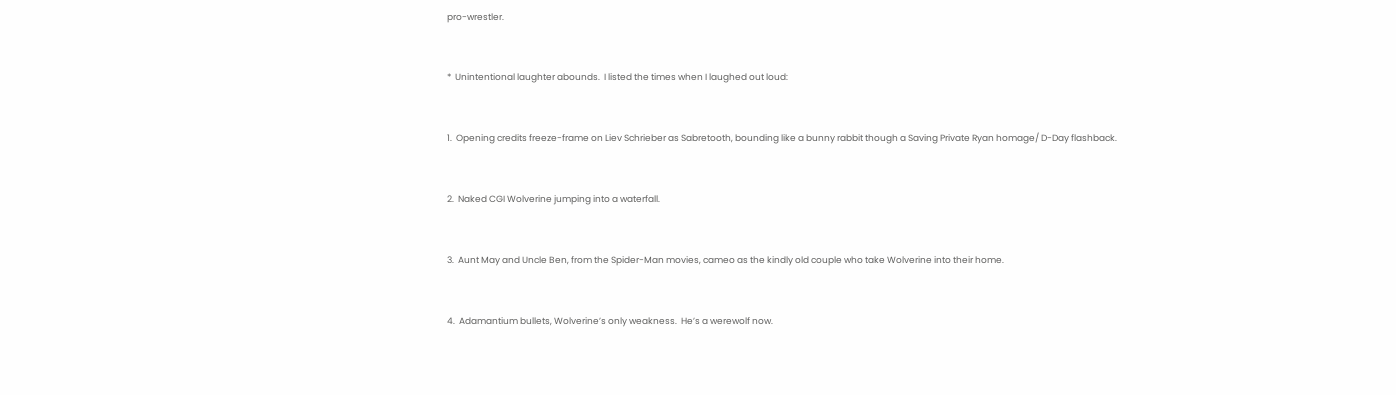pro-wrestler.


*  Unintentional laughter abounds.  I listed the times when I laughed out loud:


1.  Opening credits freeze-frame on Liev Schrieber as Sabretooth, bounding like a bunny rabbit though a Saving Private Ryan homage/ D-Day flashback.


2.  Naked CGI Wolverine jumping into a waterfall.


3.  Aunt May and Uncle Ben, from the Spider-Man movies, cameo as the kindly old couple who take Wolverine into their home.


4.  Adamantium bullets, Wolverine’s only weakness.  He’s a werewolf now.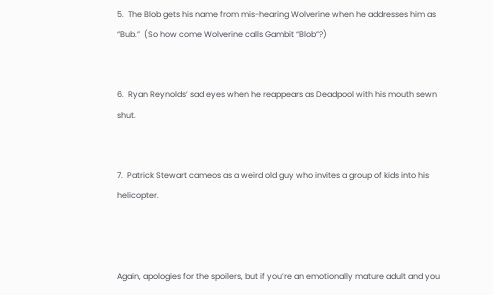5.  The Blob gets his name from mis-hearing Wolverine when he addresses him as “Bub.”  (So how come Wolverine calls Gambit “Blob”?)


6.  Ryan Reynolds’ sad eyes when he reappears as Deadpool with his mouth sewn shut.


7.  Patrick Stewart cameos as a weird old guy who invites a group of kids into his helicopter.



Again, apologies for the spoilers, but if you’re an emotionally mature adult and you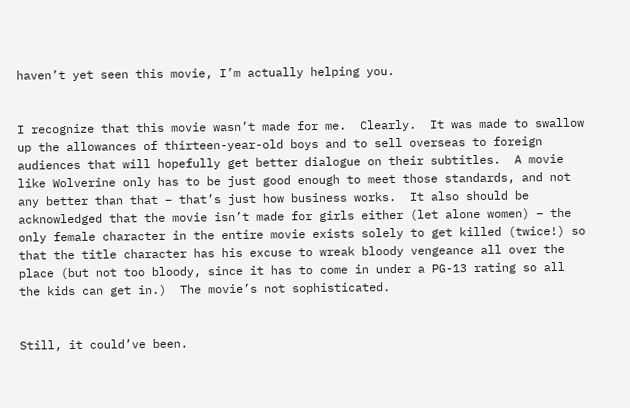haven’t yet seen this movie, I’m actually helping you.


I recognize that this movie wasn’t made for me.  Clearly.  It was made to swallow up the allowances of thirteen-year-old boys and to sell overseas to foreign audiences that will hopefully get better dialogue on their subtitles.  A movie like Wolverine only has to be just good enough to meet those standards, and not any better than that – that’s just how business works.  It also should be acknowledged that the movie isn’t made for girls either (let alone women) – the only female character in the entire movie exists solely to get killed (twice!) so that the title character has his excuse to wreak bloody vengeance all over the place (but not too bloody, since it has to come in under a PG-13 rating so all the kids can get in.)  The movie’s not sophisticated.


Still, it could’ve been.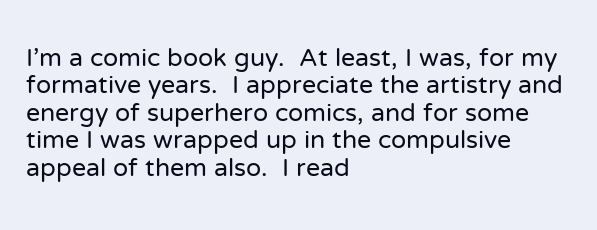I’m a comic book guy.  At least, I was, for my formative years.  I appreciate the artistry and energy of superhero comics, and for some time I was wrapped up in the compulsive appeal of them also.  I read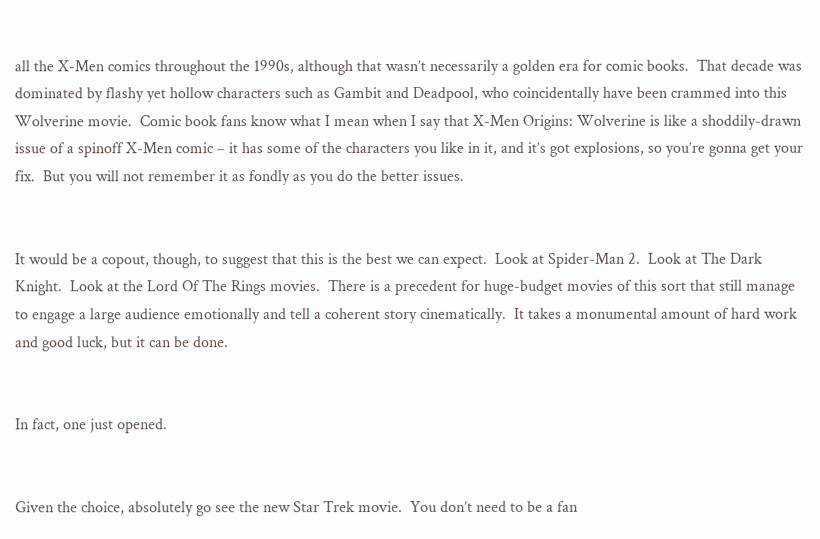all the X-Men comics throughout the 1990s, although that wasn’t necessarily a golden era for comic books.  That decade was dominated by flashy yet hollow characters such as Gambit and Deadpool, who coincidentally have been crammed into this Wolverine movie.  Comic book fans know what I mean when I say that X-Men Origins: Wolverine is like a shoddily-drawn issue of a spinoff X-Men comic – it has some of the characters you like in it, and it’s got explosions, so you’re gonna get your fix.  But you will not remember it as fondly as you do the better issues.


It would be a copout, though, to suggest that this is the best we can expect.  Look at Spider-Man 2.  Look at The Dark Knight.  Look at the Lord Of The Rings movies.  There is a precedent for huge-budget movies of this sort that still manage to engage a large audience emotionally and tell a coherent story cinematically.  It takes a monumental amount of hard work and good luck, but it can be done.


In fact, one just opened.


Given the choice, absolutely go see the new Star Trek movie.  You don’t need to be a fan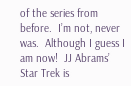of the series from before.  I’m not, never was.  Although I guess I am now!  JJ Abrams’ Star Trek is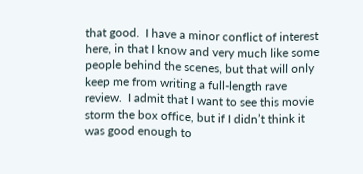that good.  I have a minor conflict of interest here, in that I know and very much like some people behind the scenes, but that will only keep me from writing a full-length rave review.  I admit that I want to see this movie storm the box office, but if I didn’t think it was good enough to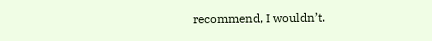recommend, I wouldn’t.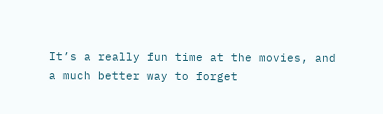It’s a really fun time at the movies, and a much better way to forget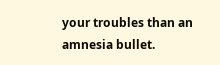your troubles than an amnesia bullet.